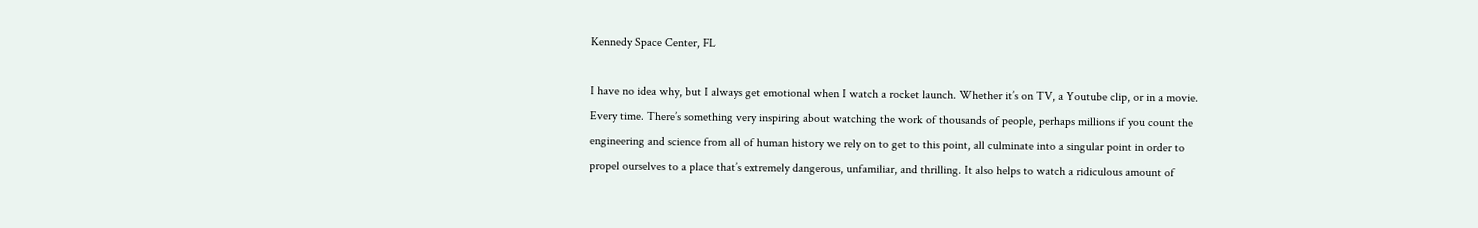Kennedy Space Center, FL

I have no idea why, but I always get emotional when I watch a rocket launch. Whether it’s on TV, a Youtube clip, or in a movie. Every time. There’s something very inspiring about watching the work of thousands of people, perhaps millions if you count the engineering and science from all of human history we rely on to get to this point, all culminate into a singular point in order to propel ourselves to a place that’s extremely dangerous, unfamiliar, and thrilling. It also helps to watch a ridiculous amount of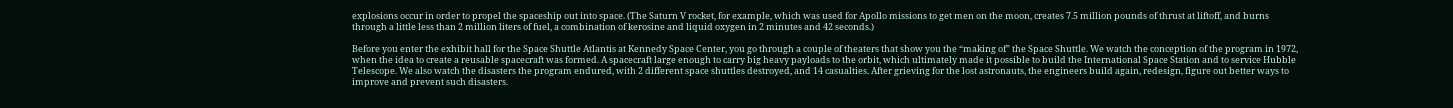explosions occur in order to propel the spaceship out into space. (The Saturn V rocket, for example, which was used for Apollo missions to get men on the moon, creates 7.5 million pounds of thrust at liftoff, and burns through a little less than 2 million liters of fuel, a combination of kerosine and liquid oxygen in 2 minutes and 42 seconds.)

Before you enter the exhibit hall for the Space Shuttle Atlantis at Kennedy Space Center, you go through a couple of theaters that show you the “making of” the Space Shuttle. We watch the conception of the program in 1972, when the idea to create a reusable spacecraft was formed. A spacecraft large enough to carry big heavy payloads to the orbit, which ultimately made it possible to build the International Space Station and to service Hubble Telescope. We also watch the disasters the program endured, with 2 different space shuttles destroyed, and 14 casualties. After grieving for the lost astronauts, the engineers build again, redesign, figure out better ways to improve and prevent such disasters.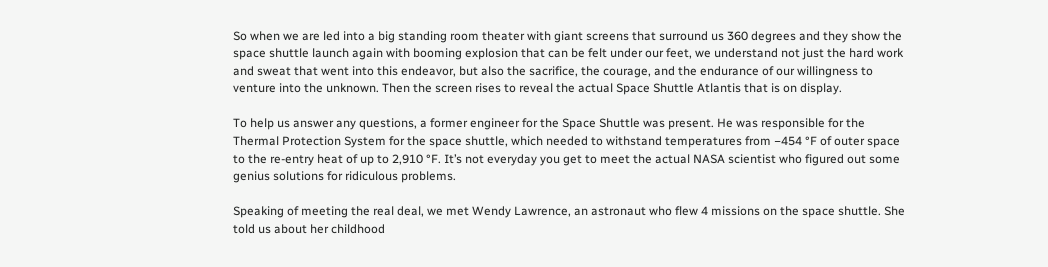So when we are led into a big standing room theater with giant screens that surround us 360 degrees and they show the space shuttle launch again with booming explosion that can be felt under our feet, we understand not just the hard work and sweat that went into this endeavor, but also the sacrifice, the courage, and the endurance of our willingness to venture into the unknown. Then the screen rises to reveal the actual Space Shuttle Atlantis that is on display.

To help us answer any questions, a former engineer for the Space Shuttle was present. He was responsible for the Thermal Protection System for the space shuttle, which needed to withstand temperatures from −454 °F of outer space to the re-entry heat of up to 2,910 °F. It’s not everyday you get to meet the actual NASA scientist who figured out some genius solutions for ridiculous problems.

Speaking of meeting the real deal, we met Wendy Lawrence, an astronaut who flew 4 missions on the space shuttle. She told us about her childhood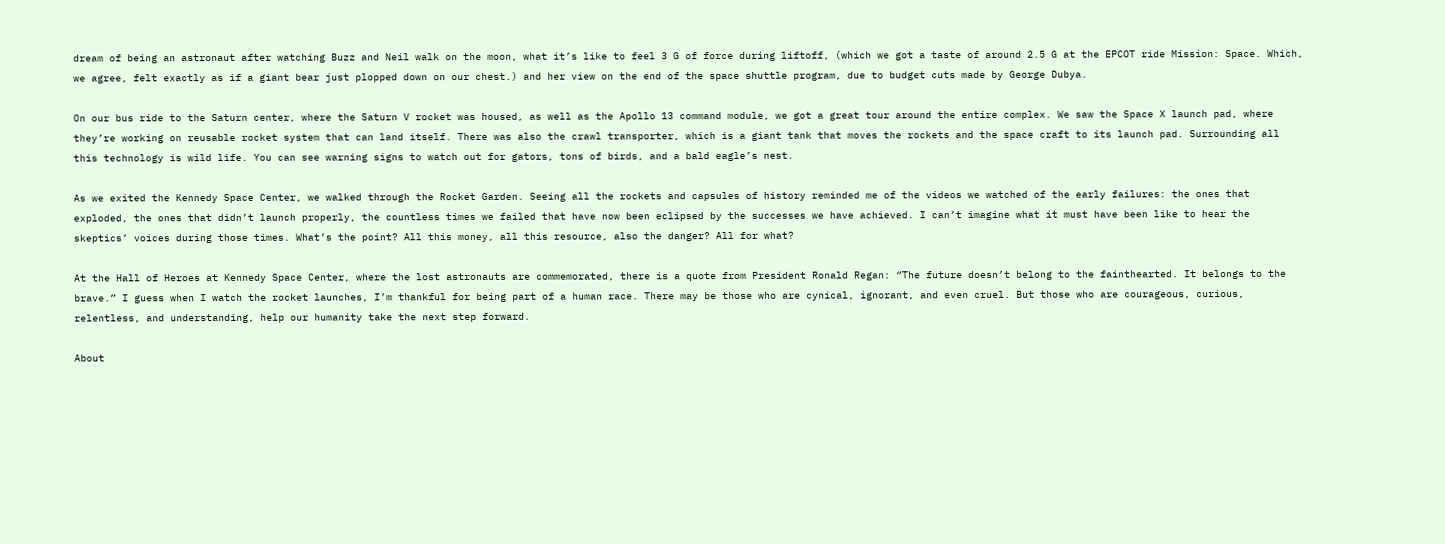dream of being an astronaut after watching Buzz and Neil walk on the moon, what it’s like to feel 3 G of force during liftoff, (which we got a taste of around 2.5 G at the EPCOT ride Mission: Space. Which, we agree, felt exactly as if a giant bear just plopped down on our chest.) and her view on the end of the space shuttle program, due to budget cuts made by George Dubya.

On our bus ride to the Saturn center, where the Saturn V rocket was housed, as well as the Apollo 13 command module, we got a great tour around the entire complex. We saw the Space X launch pad, where they’re working on reusable rocket system that can land itself. There was also the crawl transporter, which is a giant tank that moves the rockets and the space craft to its launch pad. Surrounding all this technology is wild life. You can see warning signs to watch out for gators, tons of birds, and a bald eagle’s nest.

As we exited the Kennedy Space Center, we walked through the Rocket Garden. Seeing all the rockets and capsules of history reminded me of the videos we watched of the early failures: the ones that exploded, the ones that didn’t launch properly, the countless times we failed that have now been eclipsed by the successes we have achieved. I can’t imagine what it must have been like to hear the skeptics’ voices during those times. What’s the point? All this money, all this resource, also the danger? All for what?

At the Hall of Heroes at Kennedy Space Center, where the lost astronauts are commemorated, there is a quote from President Ronald Regan: “The future doesn’t belong to the fainthearted. It belongs to the brave.” I guess when I watch the rocket launches, I’m thankful for being part of a human race. There may be those who are cynical, ignorant, and even cruel. But those who are courageous, curious, relentless, and understanding, help our humanity take the next step forward.

About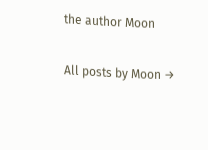the author Moon

All posts by Moon →